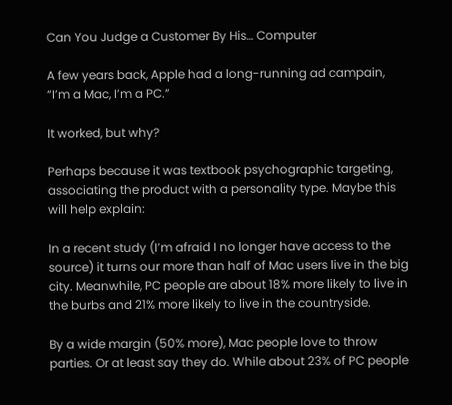Can You Judge a Customer By His… Computer

A few years back, Apple had a long-running ad campain, “I’m a Mac, I’m a PC.”

It worked, but why?

Perhaps because it was textbook psychographic targeting, associating the product with a personality type. Maybe this will help explain:

In a recent study (I’m afraid I no longer have access to the source) it turns our more than half of Mac users live in the big city. Meanwhile, PC people are about 18% more likely to live in the burbs and 21% more likely to live in the countryside.

By a wide margin (50% more), Mac people love to throw parties. Or at least say they do. While about 23% of PC people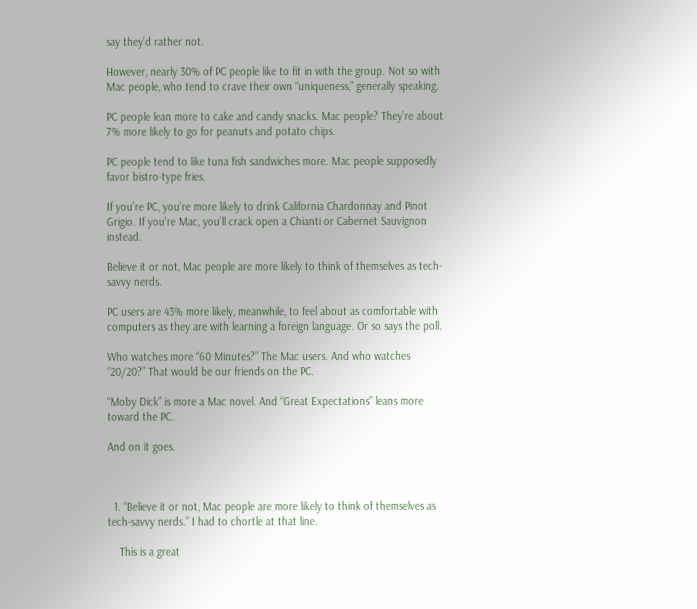say they’d rather not.

However, nearly 30% of PC people like to fit in with the group. Not so with Mac people, who tend to crave their own “uniqueness,” generally speaking.

PC people lean more to cake and candy snacks. Mac people? They’re about 7% more likely to go for peanuts and potato chips.

PC people tend to like tuna fish sandwiches more. Mac people supposedly favor bistro-type fries.

If you’re PC, you’re more likely to drink California Chardonnay and Pinot Grigio. If you’re Mac, you’ll crack open a Chianti or Cabernet Sauvignon instead.

Believe it or not, Mac people are more likely to think of themselves as tech-savvy nerds.

PC users are 43% more likely, meanwhile, to feel about as comfortable with computers as they are with learning a foreign language. Or so says the poll.

Who watches more “60 Minutes?” The Mac users. And who watches “20/20?” That would be our friends on the PC.

“Moby Dick” is more a Mac novel. And “Great Expectations” leans more toward the PC.

And on it goes.



  1. “Believe it or not, Mac people are more likely to think of themselves as tech-savvy nerds.” I had to chortle at that line.

    This is a great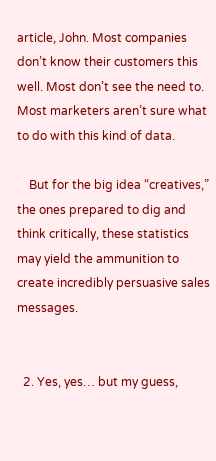article, John. Most companies don’t know their customers this well. Most don’t see the need to. Most marketers aren’t sure what to do with this kind of data.

    But for the big idea “creatives,” the ones prepared to dig and think critically, these statistics may yield the ammunition to create incredibly persuasive sales messages.


  2. Yes, yes… but my guess,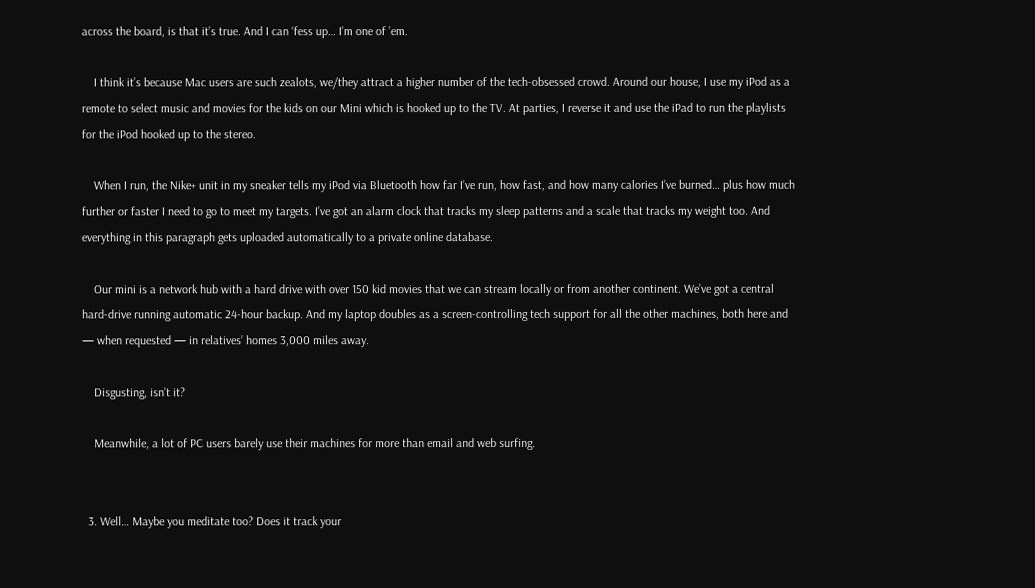across the board, is that it’s true. And I can ‘fess up… I’m one of ’em.

    I think it’s because Mac users are such zealots, we/they attract a higher number of the tech-obsessed crowd. Around our house, I use my iPod as a remote to select music and movies for the kids on our Mini which is hooked up to the TV. At parties, I reverse it and use the iPad to run the playlists for the iPod hooked up to the stereo.

    When I run, the Nike+ unit in my sneaker tells my iPod via Bluetooth how far I’ve run, how fast, and how many calories I’ve burned… plus how much further or faster I need to go to meet my targets. I’ve got an alarm clock that tracks my sleep patterns and a scale that tracks my weight too. And everything in this paragraph gets uploaded automatically to a private online database.

    Our mini is a network hub with a hard drive with over 150 kid movies that we can stream locally or from another continent. We’ve got a central hard-drive running automatic 24-hour backup. And my laptop doubles as a screen-controlling tech support for all the other machines, both here and — when requested — in relatives’ homes 3,000 miles away.

    Disgusting, isn’t it?

    Meanwhile, a lot of PC users barely use their machines for more than email and web surfing.


  3. Well… Maybe you meditate too? Does it track your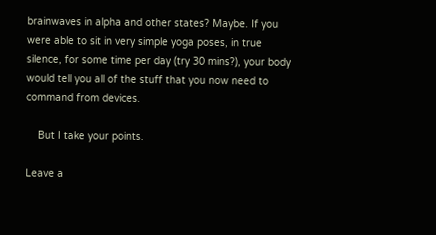brainwaves in alpha and other states? Maybe. If you were able to sit in very simple yoga poses, in true silence, for some time per day (try 30 mins?), your body would tell you all of the stuff that you now need to command from devices.

    But I take your points.

Leave a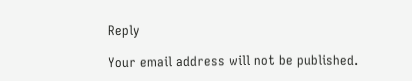Reply

Your email address will not be published.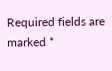Required fields are marked *